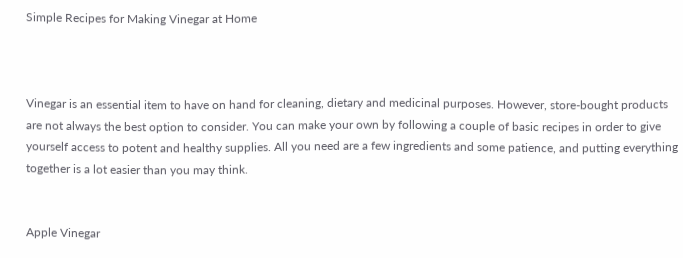Simple Recipes for Making Vinegar at Home



Vinegar is an essential item to have on hand for cleaning, dietary and medicinal purposes. However, store-bought products are not always the best option to consider. You can make your own by following a couple of basic recipes in order to give yourself access to potent and healthy supplies. All you need are a few ingredients and some patience, and putting everything together is a lot easier than you may think.


Apple Vinegar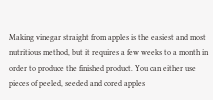Making vinegar straight from apples is the easiest and most nutritious method, but it requires a few weeks to a month in order to produce the finished product. You can either use pieces of peeled, seeded and cored apples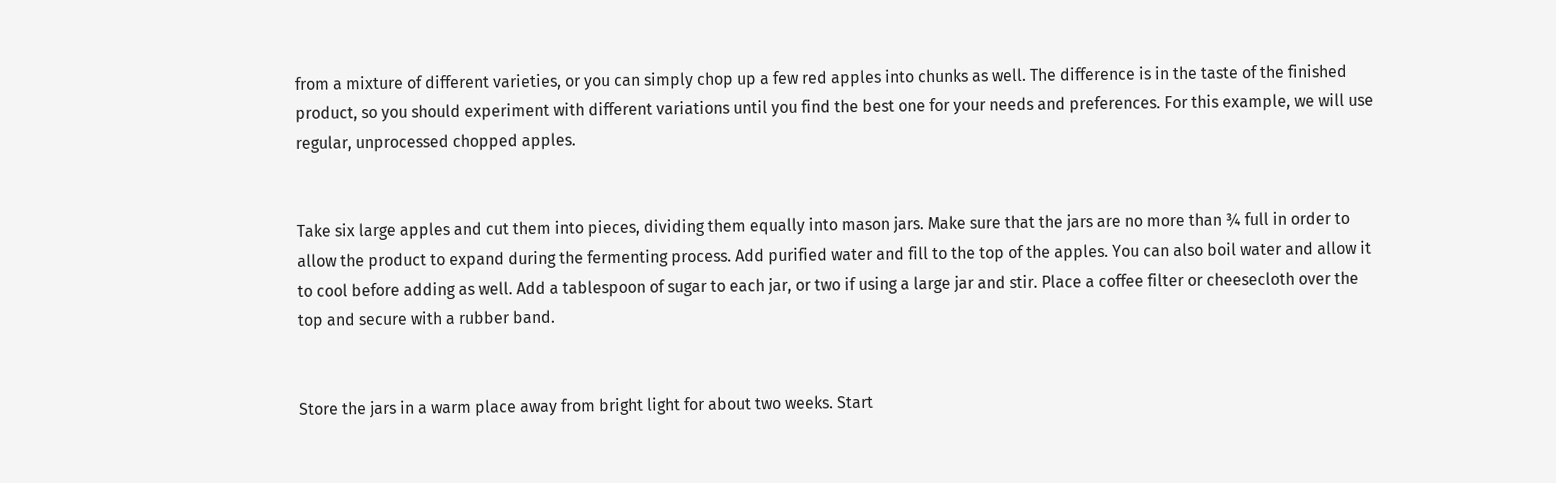from a mixture of different varieties, or you can simply chop up a few red apples into chunks as well. The difference is in the taste of the finished product, so you should experiment with different variations until you find the best one for your needs and preferences. For this example, we will use regular, unprocessed chopped apples.


Take six large apples and cut them into pieces, dividing them equally into mason jars. Make sure that the jars are no more than ¾ full in order to allow the product to expand during the fermenting process. Add purified water and fill to the top of the apples. You can also boil water and allow it to cool before adding as well. Add a tablespoon of sugar to each jar, or two if using a large jar and stir. Place a coffee filter or cheesecloth over the top and secure with a rubber band.


Store the jars in a warm place away from bright light for about two weeks. Start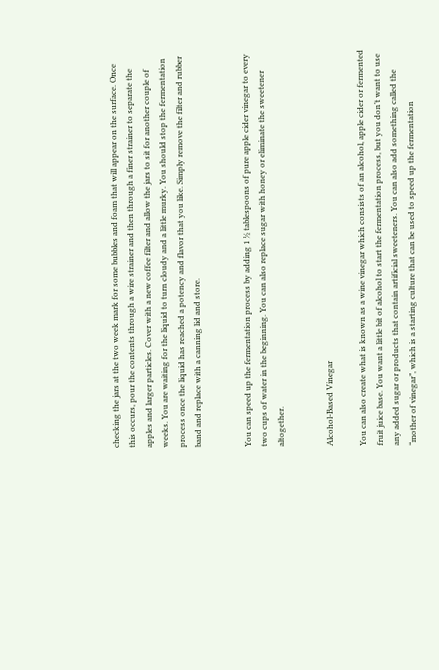checking the jars at the two week mark for some bubbles and foam that will appear on the surface. Once this occurs, pour the contents through a wire strainer and then through a finer strainer to separate the apples and larger particles. Cover with a new coffee filter and allow the jars to sit for another couple of weeks. You are waiting for the liquid to turn cloudy and a little murky. You should stop the fermentation process once the liquid has reached a potency and flavor that you like. Simply remove the filter and rubber band and replace with a canning lid and store.


You can speed up the fermentation process by adding 1 ½ tablespoons of pure apple cider vinegar to every two cups of water in the beginning. You can also replace sugar with honey or eliminate the sweetener altogether.


Alcohol-Based Vinegar

You can also create what is known as a wine vinegar which consists of an alcohol, apple cider or fermented fruit juice base. You want a little bit of alcohol to start the fermentation process, but you don’t want to use any added sugar or products that contain artificial sweeteners. You can also add something called the “mother of vinegar”, which is a starting culture that can be used to speed up the fermentation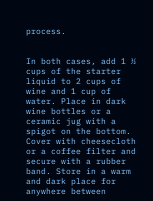process.


In both cases, add 1 ½ cups of the starter liquid to 2 cups of wine and 1 cup of water. Place in dark wine bottles or a ceramic jug with a spigot on the bottom. Cover with cheesecloth or a coffee filter and secure with a rubber band. Store in a warm and dark place for anywhere between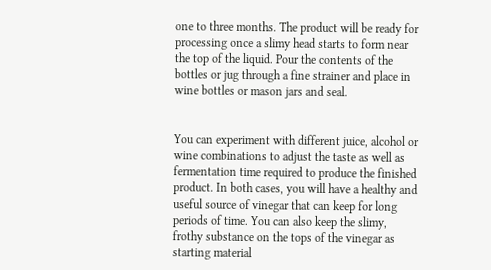one to three months. The product will be ready for processing once a slimy head starts to form near the top of the liquid. Pour the contents of the bottles or jug through a fine strainer and place in wine bottles or mason jars and seal.


You can experiment with different juice, alcohol or wine combinations to adjust the taste as well as fermentation time required to produce the finished product. In both cases, you will have a healthy and useful source of vinegar that can keep for long periods of time. You can also keep the slimy, frothy substance on the tops of the vinegar as starting material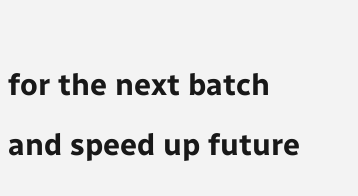for the next batch and speed up future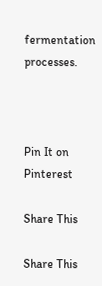fermentation processes.



Pin It on Pinterest

Share This

Share This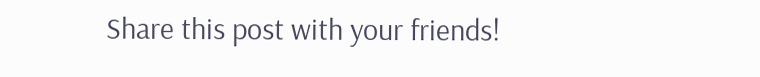Share this post with your friends!